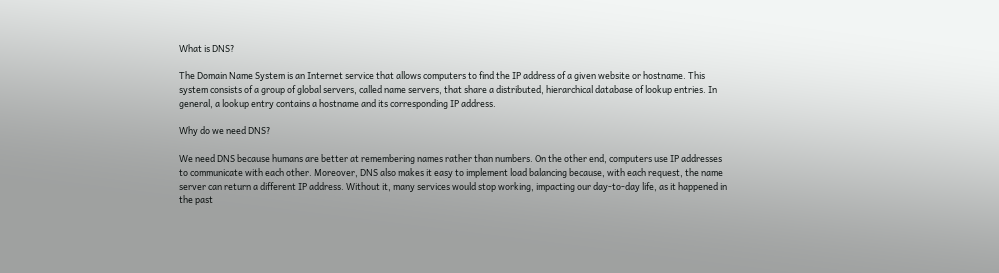What is DNS?

The Domain Name System is an Internet service that allows computers to find the IP address of a given website or hostname. This system consists of a group of global servers, called name servers, that share a distributed, hierarchical database of lookup entries. In general, a lookup entry contains a hostname and its corresponding IP address.

Why do we need DNS?

We need DNS because humans are better at remembering names rather than numbers. On the other end, computers use IP addresses to communicate with each other. Moreover, DNS also makes it easy to implement load balancing because, with each request, the name server can return a different IP address. Without it, many services would stop working, impacting our day-to-day life, as it happened in the past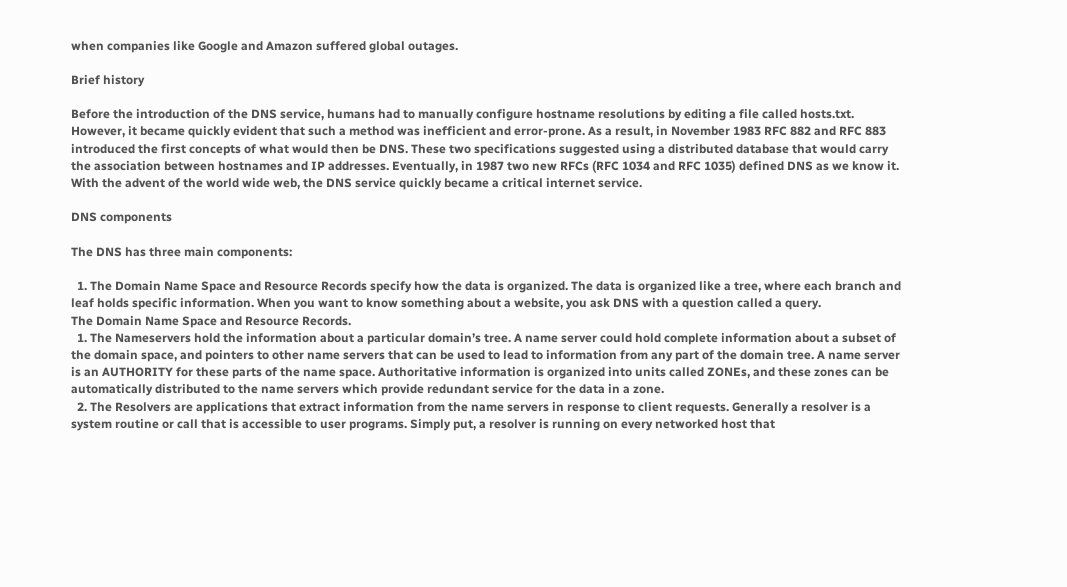when companies like Google and Amazon suffered global outages.

Brief history

Before the introduction of the DNS service, humans had to manually configure hostname resolutions by editing a file called hosts.txt. However, it became quickly evident that such a method was inefficient and error-prone. As a result, in November 1983 RFC 882 and RFC 883 introduced the first concepts of what would then be DNS. These two specifications suggested using a distributed database that would carry the association between hostnames and IP addresses. Eventually, in 1987 two new RFCs (RFC 1034 and RFC 1035) defined DNS as we know it. With the advent of the world wide web, the DNS service quickly became a critical internet service.

DNS components

The DNS has three main components:

  1. The Domain Name Space and Resource Records specify how the data is organized. The data is organized like a tree, where each branch and leaf holds specific information. When you want to know something about a website, you ask DNS with a question called a query.
The Domain Name Space and Resource Records.
  1. The Nameservers hold the information about a particular domain’s tree. A name server could hold complete information about a subset of the domain space, and pointers to other name servers that can be used to lead to information from any part of the domain tree. A name server is an AUTHORITY for these parts of the name space. Authoritative information is organized into units called ZONEs, and these zones can be automatically distributed to the name servers which provide redundant service for the data in a zone.
  2. The Resolvers are applications that extract information from the name servers in response to client requests. Generally a resolver is a system routine or call that is accessible to user programs. Simply put, a resolver is running on every networked host that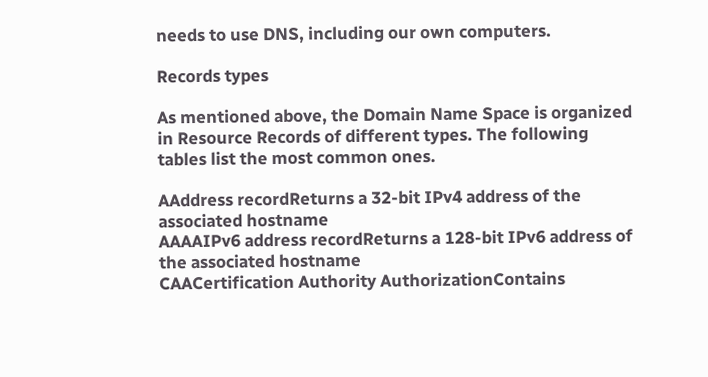needs to use DNS, including our own computers.

Records types

As mentioned above, the Domain Name Space is organized in Resource Records of different types. The following tables list the most common ones.

AAddress recordReturns a 32-bit IPv4 address of the associated hostname
AAAAIPv6 address recordReturns a 128-bit IPv6 address of the associated hostname
CAACertification Authority AuthorizationContains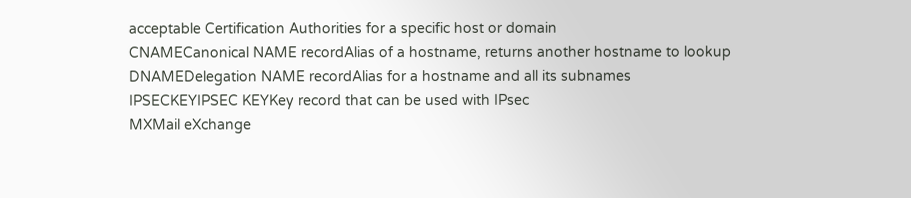acceptable Certification Authorities for a specific host or domain
CNAMECanonical NAME recordAlias of a hostname, returns another hostname to lookup
DNAMEDelegation NAME recordAlias for a hostname and all its subnames
IPSECKEYIPSEC KEYKey record that can be used with IPsec
MXMail eXchange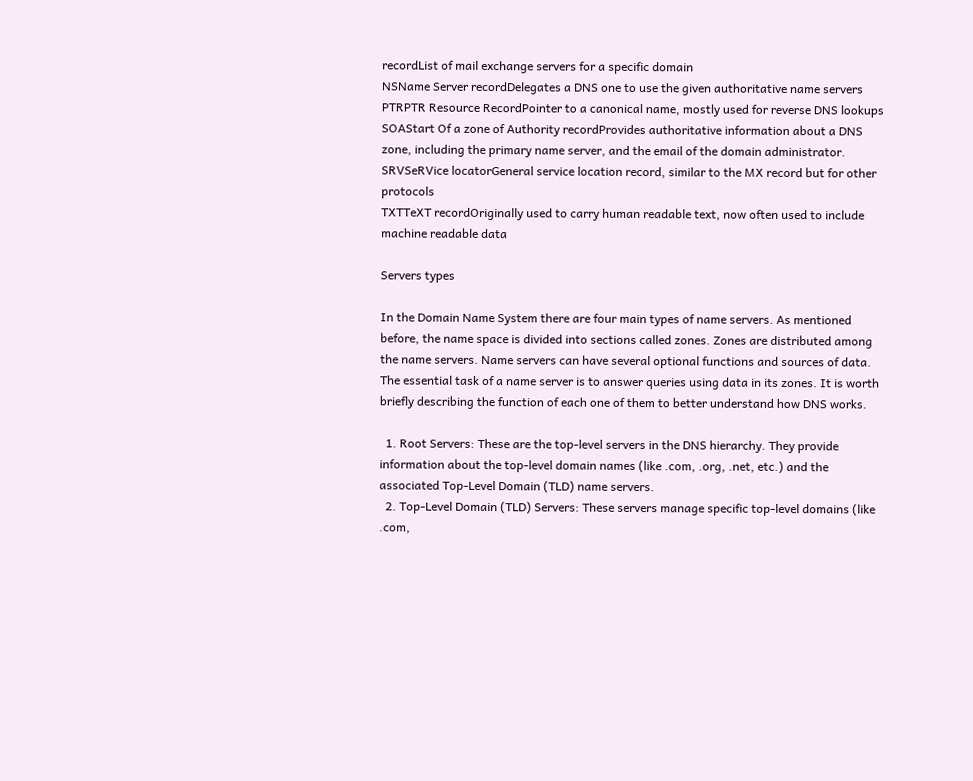recordList of mail exchange servers for a specific domain
NSName Server recordDelegates a DNS one to use the given authoritative name servers
PTRPTR Resource RecordPointer to a canonical name, mostly used for reverse DNS lookups
SOAStart Of a zone of Authority recordProvides authoritative information about a DNS zone, including the primary name server, and the email of the domain administrator.
SRVSeRVice locatorGeneral service location record, similar to the MX record but for other protocols
TXTTeXT recordOriginally used to carry human readable text, now often used to include machine readable data

Servers types

In the Domain Name System there are four main types of name servers. As mentioned before, the name space is divided into sections called zones. Zones are distributed among the name servers. Name servers can have several optional functions and sources of data. The essential task of a name server is to answer queries using data in its zones. It is worth briefly describing the function of each one of them to better understand how DNS works.

  1. Root Servers: These are the top-level servers in the DNS hierarchy. They provide information about the top-level domain names (like .com, .org, .net, etc.) and the associated Top-Level Domain (TLD) name servers.
  2. Top-Level Domain (TLD) Servers: These servers manage specific top-level domains (like .com,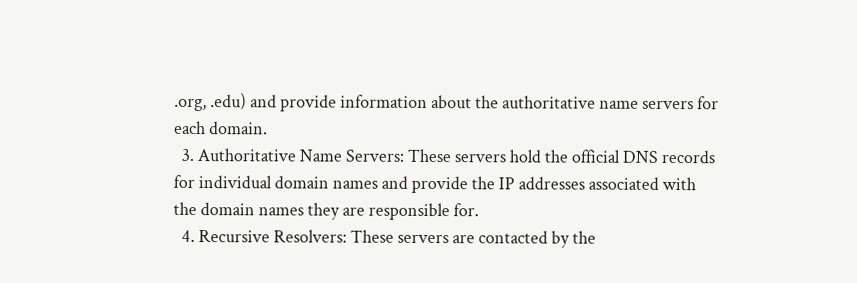.org, .edu) and provide information about the authoritative name servers for each domain.
  3. Authoritative Name Servers: These servers hold the official DNS records for individual domain names and provide the IP addresses associated with the domain names they are responsible for.
  4. Recursive Resolvers: These servers are contacted by the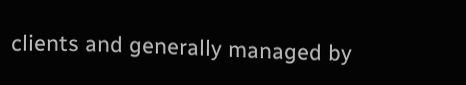clients and generally managed by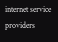internet service providers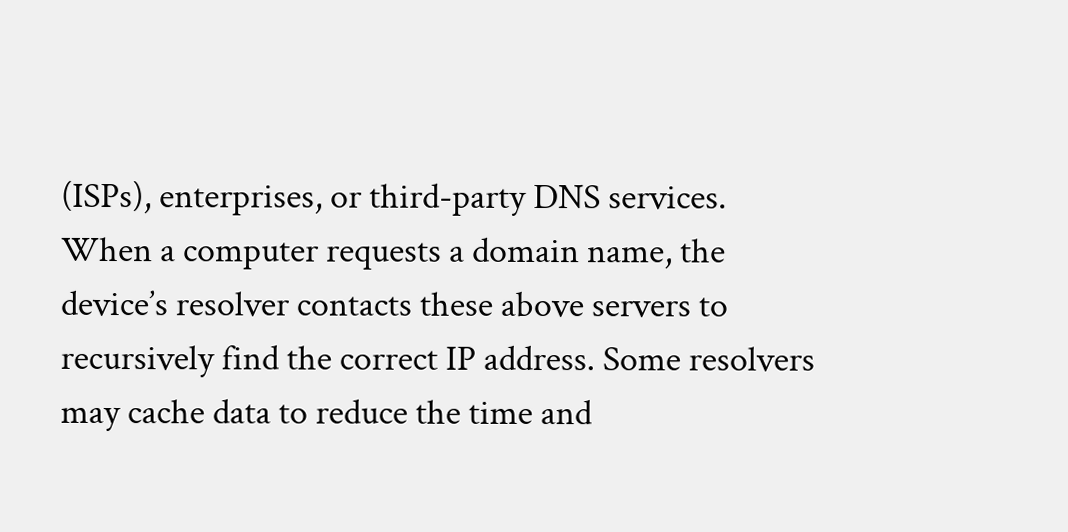(ISPs), enterprises, or third-party DNS services. When a computer requests a domain name, the device’s resolver contacts these above servers to recursively find the correct IP address. Some resolvers may cache data to reduce the time and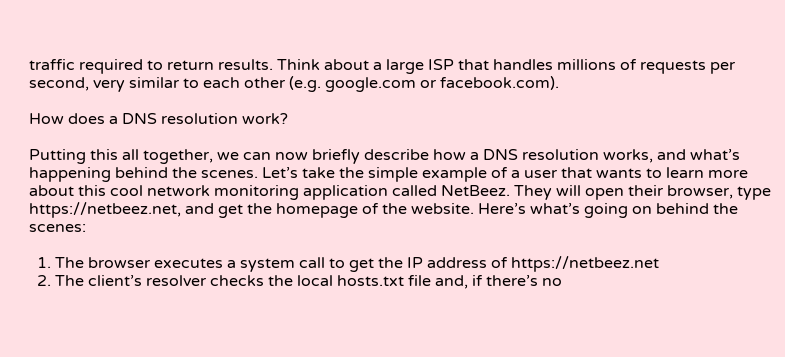traffic required to return results. Think about a large ISP that handles millions of requests per second, very similar to each other (e.g. google.com or facebook.com).

How does a DNS resolution work?

Putting this all together, we can now briefly describe how a DNS resolution works, and what’s happening behind the scenes. Let’s take the simple example of a user that wants to learn more about this cool network monitoring application called NetBeez. They will open their browser, type https://netbeez.net, and get the homepage of the website. Here’s what’s going on behind the scenes:

  1. The browser executes a system call to get the IP address of https://netbeez.net
  2. The client’s resolver checks the local hosts.txt file and, if there’s no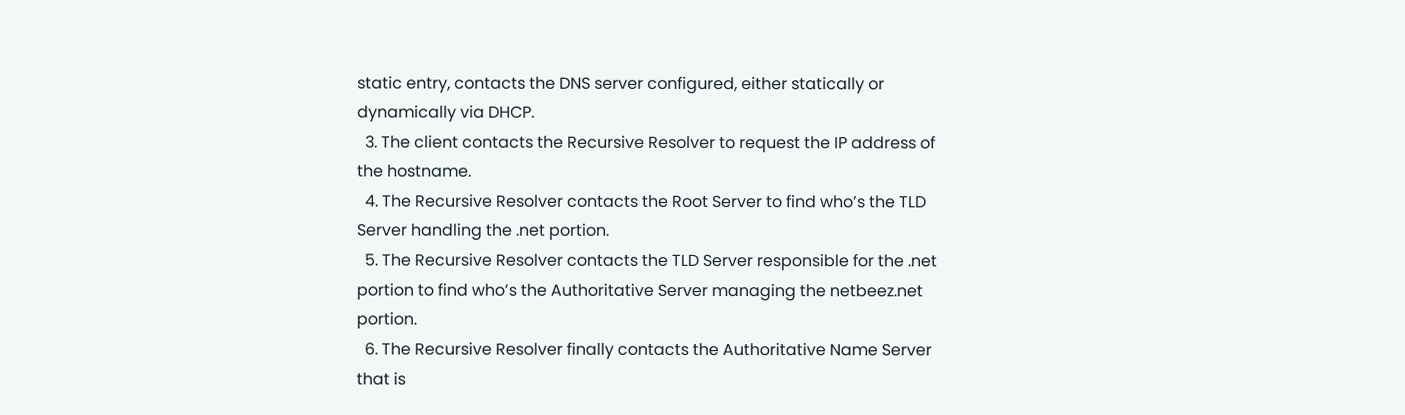static entry, contacts the DNS server configured, either statically or dynamically via DHCP.
  3. The client contacts the Recursive Resolver to request the IP address of the hostname.
  4. The Recursive Resolver contacts the Root Server to find who’s the TLD Server handling the .net portion.
  5. The Recursive Resolver contacts the TLD Server responsible for the .net portion to find who’s the Authoritative Server managing the netbeez.net portion.
  6. The Recursive Resolver finally contacts the Authoritative Name Server that is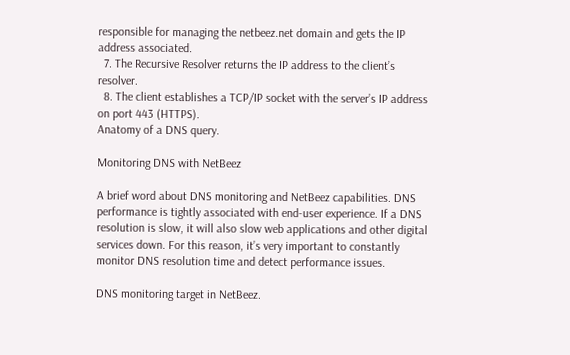responsible for managing the netbeez.net domain and gets the IP address associated.
  7. The Recursive Resolver returns the IP address to the client’s resolver.
  8. The client establishes a TCP/IP socket with the server’s IP address on port 443 (HTTPS).
Anatomy of a DNS query.

Monitoring DNS with NetBeez

A brief word about DNS monitoring and NetBeez capabilities. DNS performance is tightly associated with end-user experience. If a DNS resolution is slow, it will also slow web applications and other digital services down. For this reason, it’s very important to constantly monitor DNS resolution time and detect performance issues.

DNS monitoring target in NetBeez.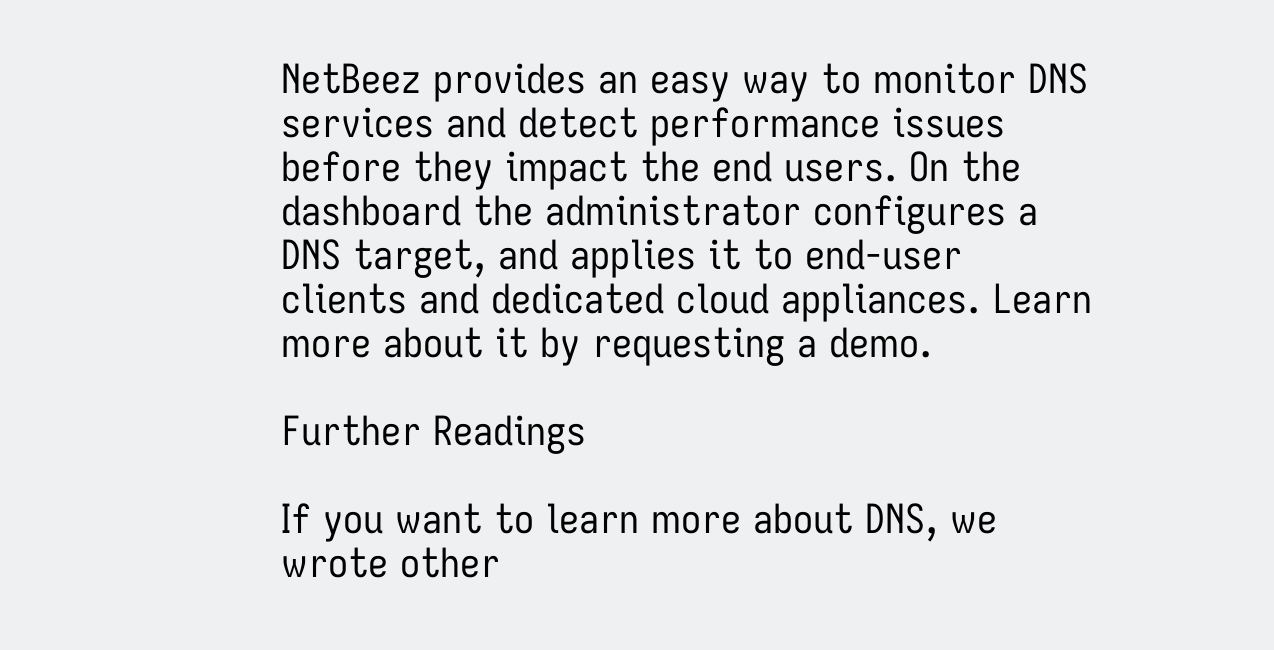NetBeez provides an easy way to monitor DNS services and detect performance issues before they impact the end users. On the dashboard the administrator configures a DNS target, and applies it to end-user clients and dedicated cloud appliances. Learn more about it by requesting a demo.

Further Readings

If you want to learn more about DNS, we wrote other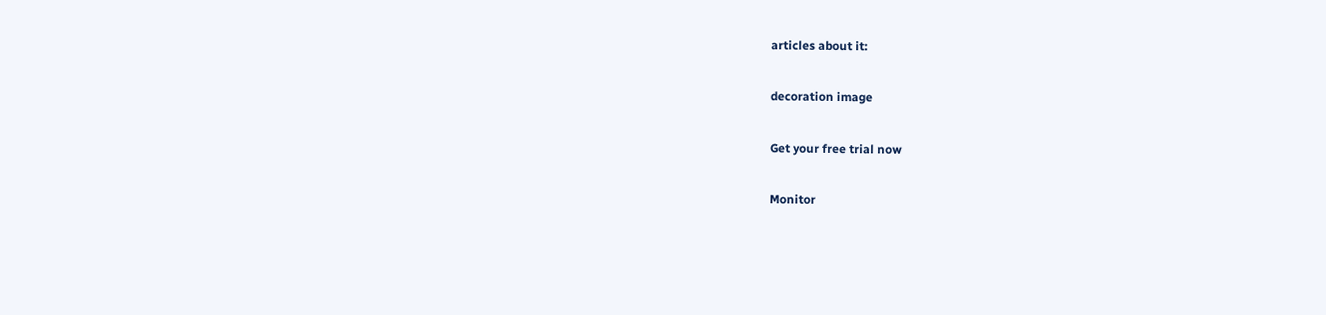articles about it:

decoration image

Get your free trial now

Monitor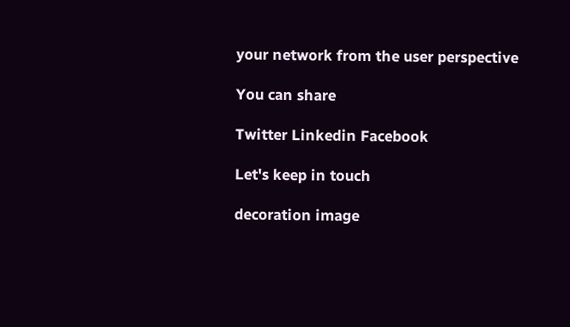your network from the user perspective

You can share

Twitter Linkedin Facebook

Let's keep in touch

decoration image